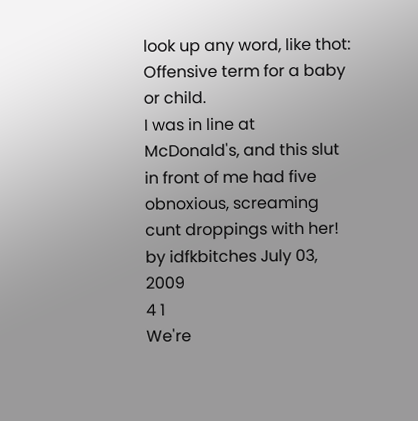look up any word, like thot:
Offensive term for a baby or child.
I was in line at McDonald's, and this slut in front of me had five obnoxious, screaming cunt droppings with her!
by idfkbitches July 03, 2009
4 1
We're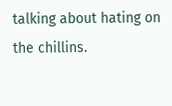talking about hating on the chillins.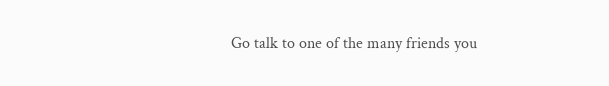Go talk to one of the many friends you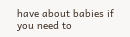have about babies if you need to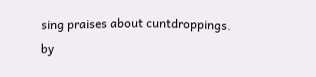sing praises about cuntdroppings.
by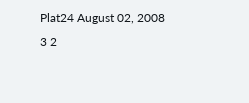Plat24 August 02, 2008
3 2